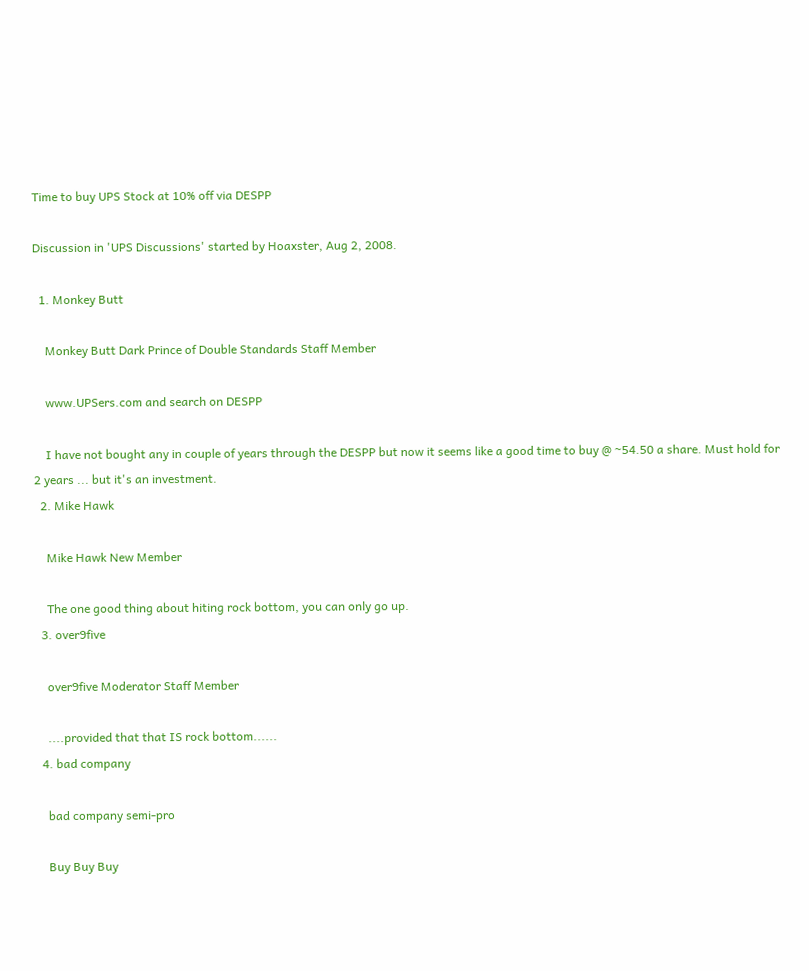Time to buy UPS Stock at 10% off via DESPP

Discussion in 'UPS Discussions' started by Hoaxster, Aug 2, 2008.

  1. Monkey Butt

    Monkey Butt Dark Prince of Double Standards Staff Member

    www.UPSers.com and search on DESPP

    I have not bought any in couple of years through the DESPP but now it seems like a good time to buy @ ~54.50 a share. Must hold for 2 years ... but it's an investment.
  2. Mike Hawk

    Mike Hawk New Member

    The one good thing about hiting rock bottom, you can only go up.
  3. over9five

    over9five Moderator Staff Member

    ....provided that that IS rock bottom......
  4. bad company

    bad company semi-pro

    Buy Buy Buy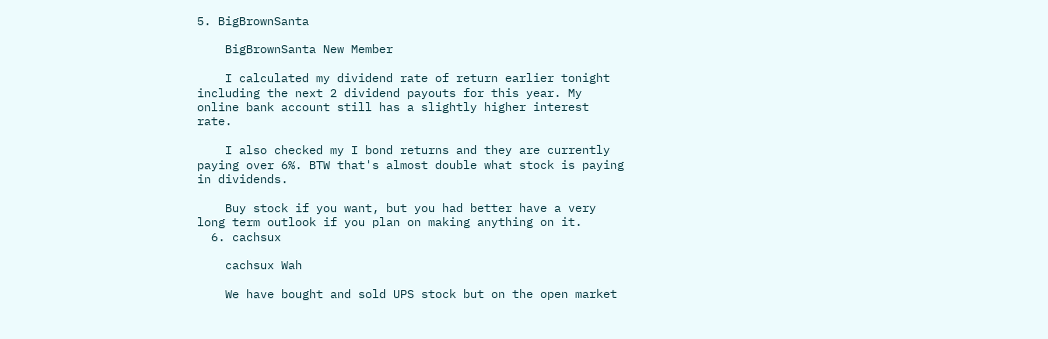5. BigBrownSanta

    BigBrownSanta New Member

    I calculated my dividend rate of return earlier tonight including the next 2 dividend payouts for this year. My online bank account still has a slightly higher interest rate.

    I also checked my I bond returns and they are currently paying over 6%. BTW that's almost double what stock is paying in dividends.

    Buy stock if you want, but you had better have a very long term outlook if you plan on making anything on it.
  6. cachsux

    cachsux Wah

    We have bought and sold UPS stock but on the open market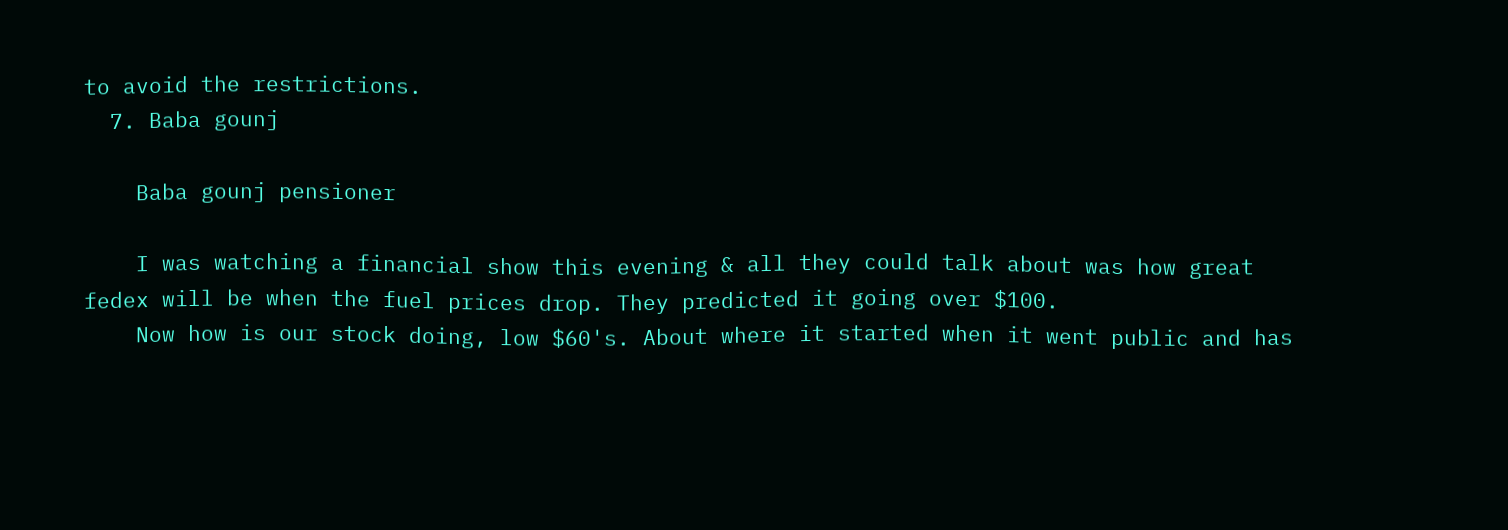to avoid the restrictions.
  7. Baba gounj

    Baba gounj pensioner

    I was watching a financial show this evening & all they could talk about was how great fedex will be when the fuel prices drop. They predicted it going over $100.
    Now how is our stock doing, low $60's. About where it started when it went public and has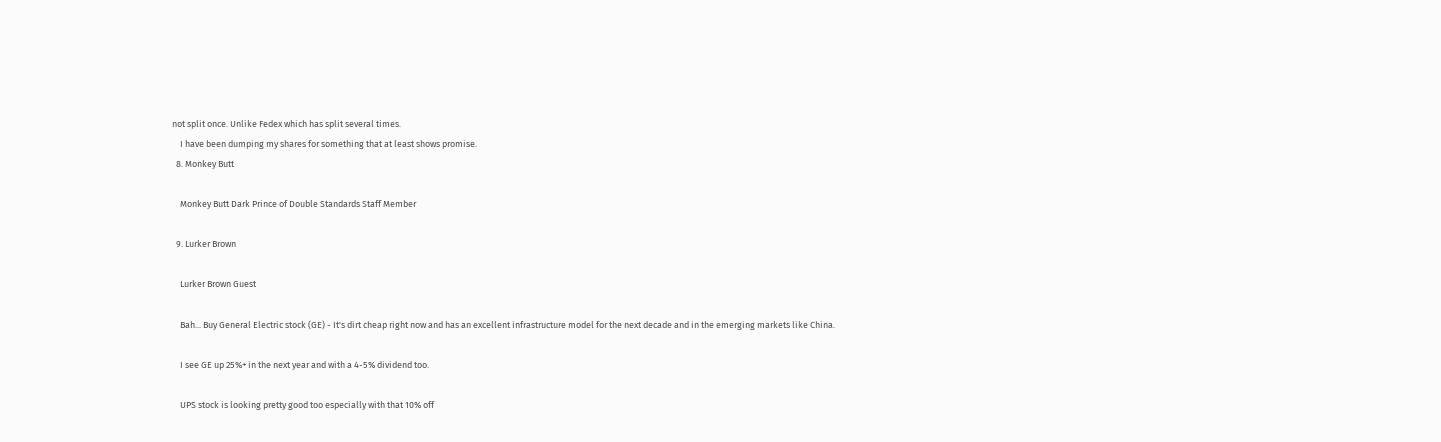not split once. Unlike Fedex which has split several times.
    I have been dumping my shares for something that at least shows promise.
  8. Monkey Butt

    Monkey Butt Dark Prince of Double Standards Staff Member

  9. Lurker Brown

    Lurker Brown Guest

    Bah... Buy General Electric stock (GE) - It's dirt cheap right now and has an excellent infrastructure model for the next decade and in the emerging markets like China.

    I see GE up 25%+ in the next year and with a 4-5% dividend too.

    UPS stock is looking pretty good too especially with that 10% off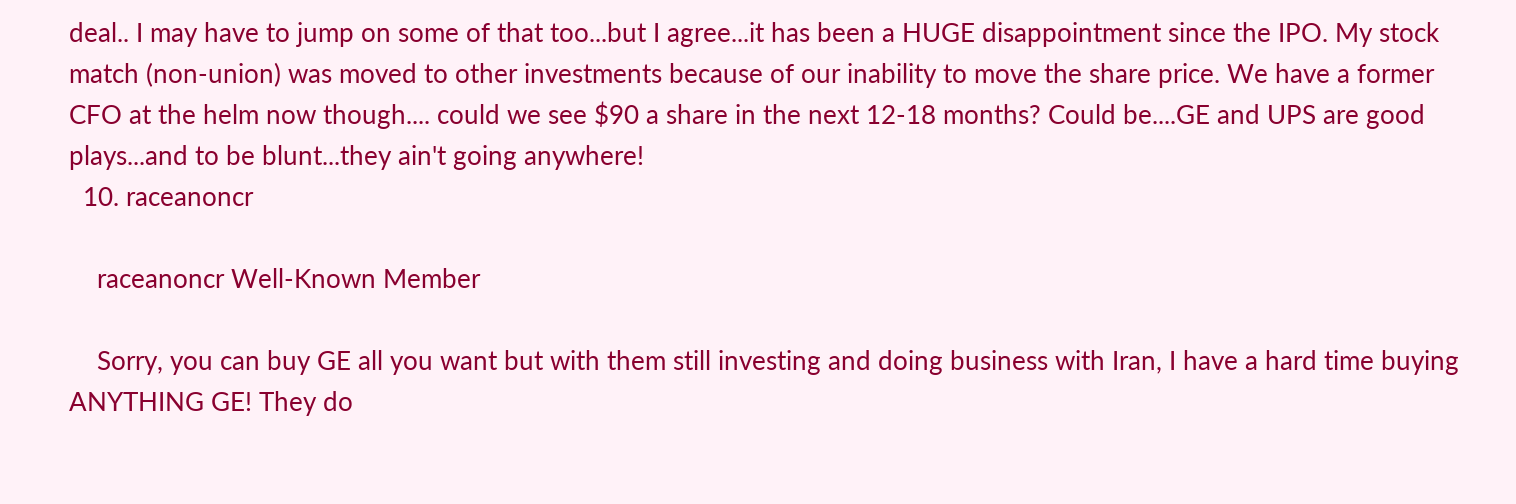deal.. I may have to jump on some of that too...but I agree...it has been a HUGE disappointment since the IPO. My stock match (non-union) was moved to other investments because of our inability to move the share price. We have a former CFO at the helm now though.... could we see $90 a share in the next 12-18 months? Could be....GE and UPS are good plays...and to be blunt...they ain't going anywhere!
  10. raceanoncr

    raceanoncr Well-Known Member

    Sorry, you can buy GE all you want but with them still investing and doing business with Iran, I have a hard time buying ANYTHING GE! They do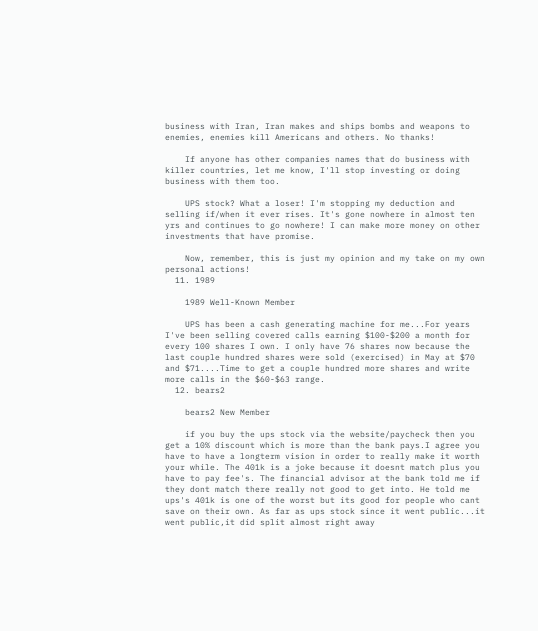business with Iran, Iran makes and ships bombs and weapons to enemies, enemies kill Americans and others. No thanks!

    If anyone has other companies names that do business with killer countries, let me know, I'll stop investing or doing business with them too.

    UPS stock? What a loser! I'm stopping my deduction and selling if/when it ever rises. It's gone nowhere in almost ten yrs and continues to go nowhere! I can make more money on other investments that have promise.

    Now, remember, this is just my opinion and my take on my own personal actions!
  11. 1989

    1989 Well-Known Member

    UPS has been a cash generating machine for me...For years I've been selling covered calls earning $100-$200 a month for every 100 shares I own. I only have 76 shares now because the last couple hundred shares were sold (exercised) in May at $70 and $71....Time to get a couple hundred more shares and write more calls in the $60-$63 range.
  12. bears2

    bears2 New Member

    if you buy the ups stock via the website/paycheck then you get a 10% discount which is more than the bank pays.I agree you have to have a longterm vision in order to really make it worth your while. The 401k is a joke because it doesnt match plus you have to pay fee's. The financial advisor at the bank told me if they dont match there really not good to get into. He told me ups's 401k is one of the worst but its good for people who cant save on their own. As far as ups stock since it went public...it went public,it did split almost right away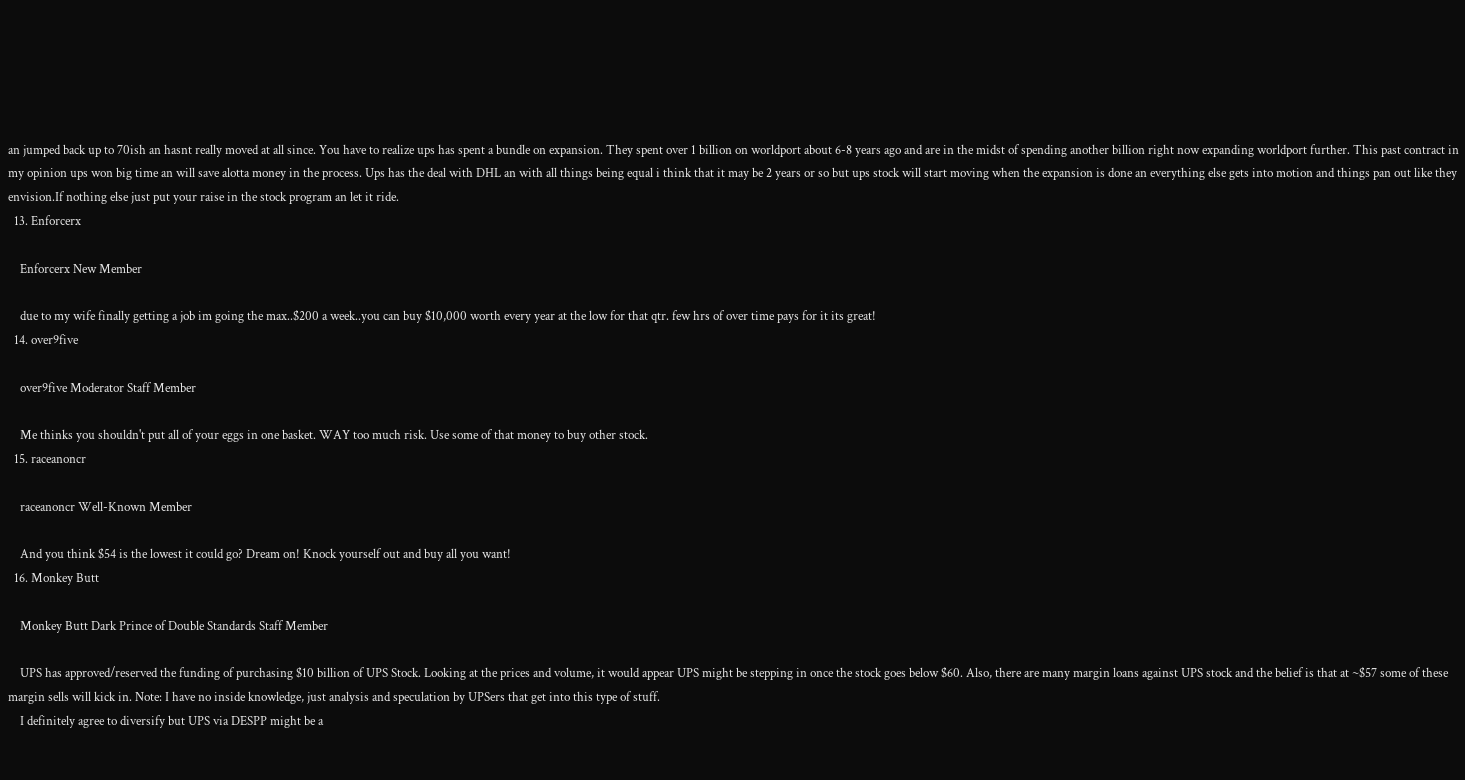an jumped back up to 70ish an hasnt really moved at all since. You have to realize ups has spent a bundle on expansion. They spent over 1 billion on worldport about 6-8 years ago and are in the midst of spending another billion right now expanding worldport further. This past contract in my opinion ups won big time an will save alotta money in the process. Ups has the deal with DHL an with all things being equal i think that it may be 2 years or so but ups stock will start moving when the expansion is done an everything else gets into motion and things pan out like they envision.If nothing else just put your raise in the stock program an let it ride.
  13. Enforcerx

    Enforcerx New Member

    due to my wife finally getting a job im going the max..$200 a week..you can buy $10,000 worth every year at the low for that qtr. few hrs of over time pays for it its great!
  14. over9five

    over9five Moderator Staff Member

    Me thinks you shouldn't put all of your eggs in one basket. WAY too much risk. Use some of that money to buy other stock.
  15. raceanoncr

    raceanoncr Well-Known Member

    And you think $54 is the lowest it could go? Dream on! Knock yourself out and buy all you want!
  16. Monkey Butt

    Monkey Butt Dark Prince of Double Standards Staff Member

    UPS has approved/reserved the funding of purchasing $10 billion of UPS Stock. Looking at the prices and volume, it would appear UPS might be stepping in once the stock goes below $60. Also, there are many margin loans against UPS stock and the belief is that at ~$57 some of these margin sells will kick in. Note: I have no inside knowledge, just analysis and speculation by UPSers that get into this type of stuff.
    I definitely agree to diversify but UPS via DESPP might be a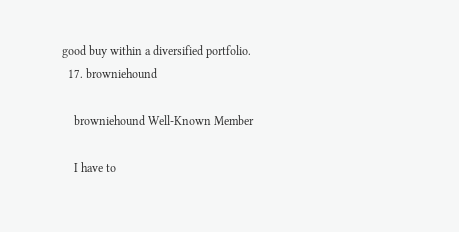good buy within a diversified portfolio.
  17. browniehound

    browniehound Well-Known Member

    I have to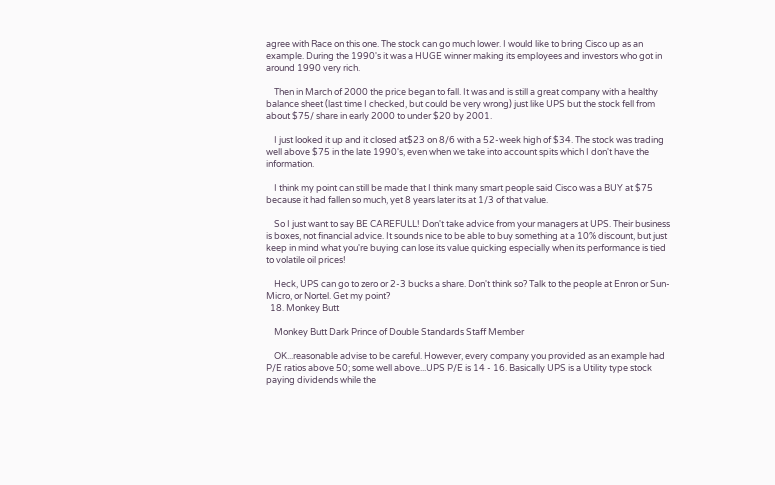agree with Race on this one. The stock can go much lower. I would like to bring Cisco up as an example. During the 1990's it was a HUGE winner making its employees and investors who got in around 1990 very rich.

    Then in March of 2000 the price began to fall. It was and is still a great company with a healthy balance sheet (last time I checked, but could be very wrong) just like UPS but the stock fell from about $75/ share in early 2000 to under $20 by 2001.

    I just looked it up and it closed at$23 on 8/6 with a 52-week high of $34. The stock was trading well above $75 in the late 1990's, even when we take into account spits which I don't have the information.

    I think my point can still be made that I think many smart people said Cisco was a BUY at $75 because it had fallen so much, yet 8 years later its at 1/3 of that value.

    So I just want to say BE CAREFULL! Don't take advice from your managers at UPS. Their business is boxes, not financial advice. It sounds nice to be able to buy something at a 10% discount, but just keep in mind what you're buying can lose its value quicking especially when its performance is tied to volatile oil prices!

    Heck, UPS can go to zero or 2-3 bucks a share. Don't think so? Talk to the people at Enron or Sun-Micro, or Nortel. Get my point?
  18. Monkey Butt

    Monkey Butt Dark Prince of Double Standards Staff Member

    OK...reasonable advise to be careful. However, every company you provided as an example had P/E ratios above 50; some well above...UPS P/E is 14 - 16. Basically UPS is a Utility type stock paying dividends while the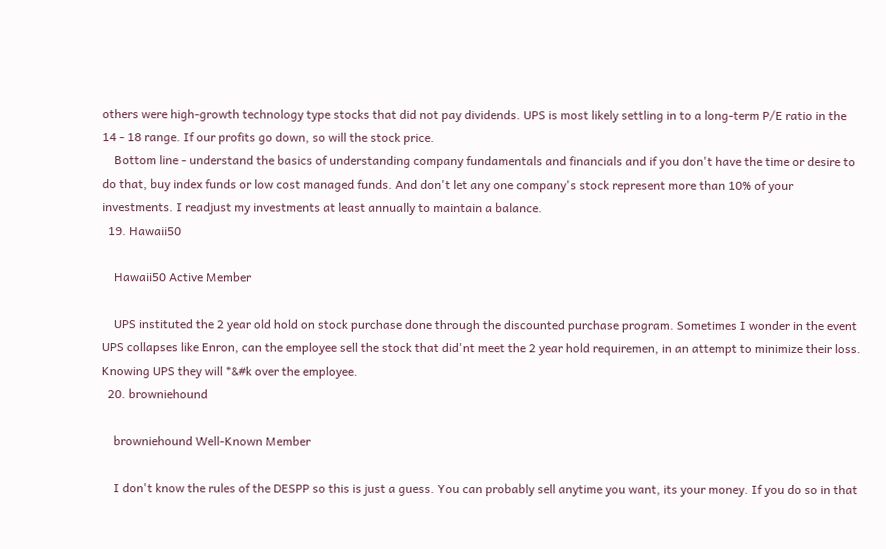others were high-growth technology type stocks that did not pay dividends. UPS is most likely settling in to a long-term P/E ratio in the 14 - 18 range. If our profits go down, so will the stock price.
    Bottom line - understand the basics of understanding company fundamentals and financials and if you don't have the time or desire to do that, buy index funds or low cost managed funds. And don't let any one company's stock represent more than 10% of your investments. I readjust my investments at least annually to maintain a balance.
  19. Hawaii50

    Hawaii50 Active Member

    UPS instituted the 2 year old hold on stock purchase done through the discounted purchase program. Sometimes I wonder in the event UPS collapses like Enron, can the employee sell the stock that did'nt meet the 2 year hold requiremen, in an attempt to minimize their loss. Knowing UPS they will *&#k over the employee.
  20. browniehound

    browniehound Well-Known Member

    I don't know the rules of the DESPP so this is just a guess. You can probably sell anytime you want, its your money. If you do so in that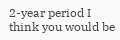2-year period I think you would be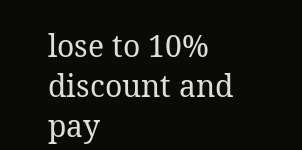lose to 10% discount and pay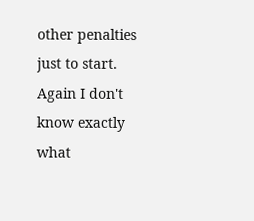other penalties just to start. Again I don't know exactly what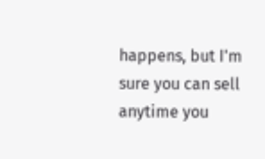happens, but I'm sure you can sell anytime you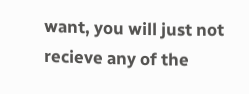want, you will just not recieve any of the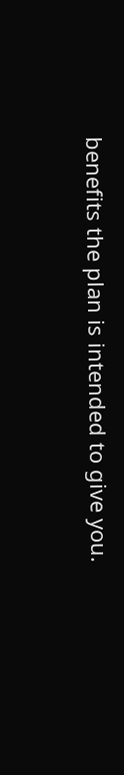benefits the plan is intended to give you.